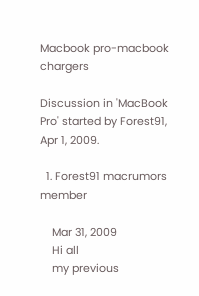Macbook pro-macbook chargers

Discussion in 'MacBook Pro' started by Forest91, Apr 1, 2009.

  1. Forest91 macrumors member

    Mar 31, 2009
    Hi all
    my previous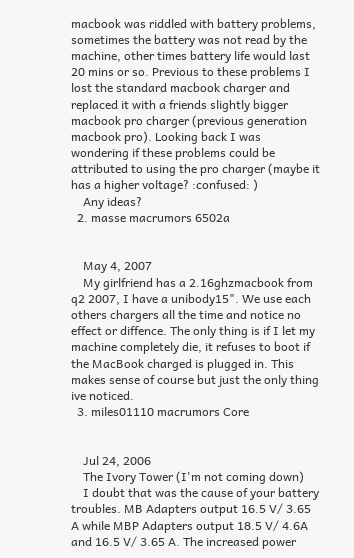macbook was riddled with battery problems, sometimes the battery was not read by the machine, other times battery life would last 20 mins or so. Previous to these problems I lost the standard macbook charger and replaced it with a friends slightly bigger macbook pro charger (previous generation macbook pro). Looking back I was wondering if these problems could be attributed to using the pro charger (maybe it has a higher voltage? :confused: )
    Any ideas?
  2. masse macrumors 6502a


    May 4, 2007
    My girlfriend has a 2.16ghzmacbook from q2 2007, I have a unibody15". We use each others chargers all the time and notice no effect or diffence. The only thing is if I let my machine completely die, it refuses to boot if the MacBook charged is plugged in. This makes sense of course but just the only thing ive noticed.
  3. miles01110 macrumors Core


    Jul 24, 2006
    The Ivory Tower (I'm not coming down)
    I doubt that was the cause of your battery troubles. MB Adapters output 16.5 V/ 3.65 A while MBP Adapters output 18.5 V/ 4.6A and 16.5 V/ 3.65 A. The increased power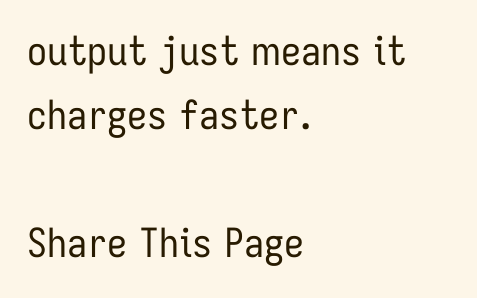output just means it charges faster.

Share This Page